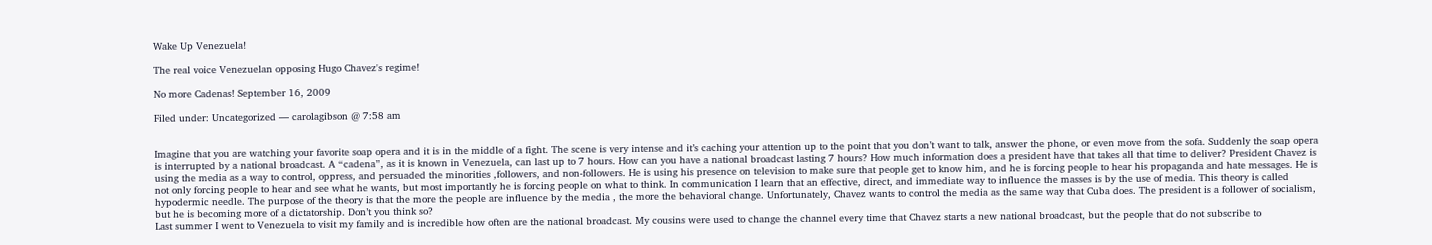Wake Up Venezuela!

The real voice Venezuelan opposing Hugo Chavez's regime!

No more Cadenas! September 16, 2009

Filed under: Uncategorized — carolagibson @ 7:58 am


Imagine that you are watching your favorite soap opera and it is in the middle of a fight. The scene is very intense and it’s caching your attention up to the point that you don’t want to talk, answer the phone, or even move from the sofa. Suddenly the soap opera is interrupted by a national broadcast. A “cadena”, as it is known in Venezuela, can last up to 7 hours. How can you have a national broadcast lasting 7 hours? How much information does a president have that takes all that time to deliver? President Chavez is using the media as a way to control, oppress, and persuaded the minorities ,followers, and non-followers. He is using his presence on television to make sure that people get to know him, and he is forcing people to hear his propaganda and hate messages. He is not only forcing people to hear and see what he wants, but most importantly he is forcing people on what to think. In communication I learn that an effective, direct, and immediate way to influence the masses is by the use of media. This theory is called hypodermic needle. The purpose of the theory is that the more the people are influence by the media , the more the behavioral change. Unfortunately, Chavez wants to control the media as the same way that Cuba does. The president is a follower of socialism, but he is becoming more of a dictatorship. Don’t you think so?
Last summer I went to Venezuela to visit my family and is incredible how often are the national broadcast. My cousins were used to change the channel every time that Chavez starts a new national broadcast, but the people that do not subscribe to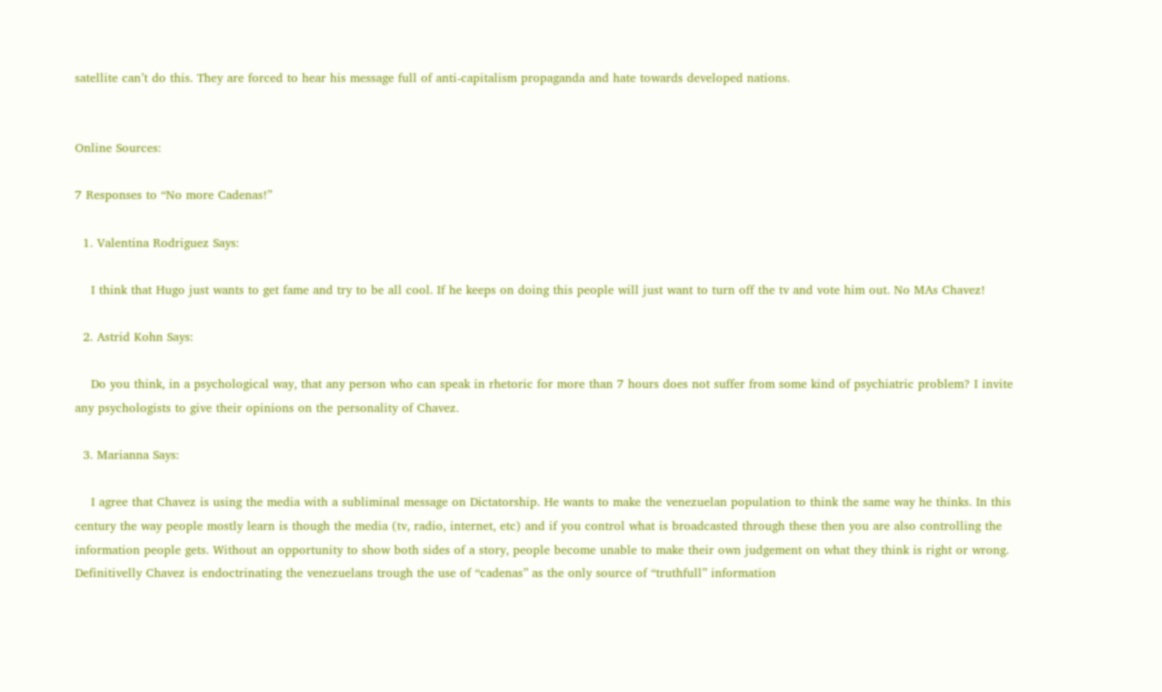satellite can’t do this. They are forced to hear his message full of anti-capitalism propaganda and hate towards developed nations.


Online Sources:

7 Responses to “No more Cadenas!”

  1. Valentina Rodriguez Says:

    I think that Hugo just wants to get fame and try to be all cool. If he keeps on doing this people will just want to turn off the tv and vote him out. No MAs Chavez!

  2. Astrid Kohn Says:

    Do you think, in a psychological way, that any person who can speak in rhetoric for more than 7 hours does not suffer from some kind of psychiatric problem? I invite any psychologists to give their opinions on the personality of Chavez.

  3. Marianna Says:

    I agree that Chavez is using the media with a subliminal message on Dictatorship. He wants to make the venezuelan population to think the same way he thinks. In this century the way people mostly learn is though the media (tv, radio, internet, etc) and if you control what is broadcasted through these then you are also controlling the information people gets. Without an opportunity to show both sides of a story, people become unable to make their own judgement on what they think is right or wrong. Definitivelly Chavez is endoctrinating the venezuelans trough the use of “cadenas” as the only source of “truthfull” information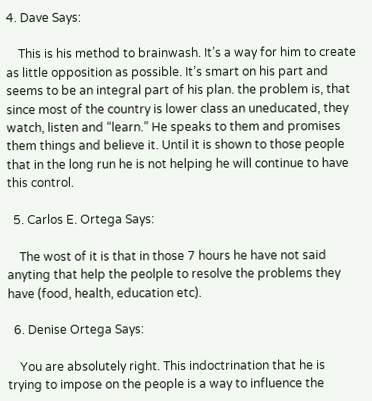4. Dave Says:

    This is his method to brainwash. It’s a way for him to create as little opposition as possible. It’s smart on his part and seems to be an integral part of his plan. the problem is, that since most of the country is lower class an uneducated, they watch, listen and “learn.” He speaks to them and promises them things and believe it. Until it is shown to those people that in the long run he is not helping he will continue to have this control.

  5. Carlos E. Ortega Says:

    The wost of it is that in those 7 hours he have not said anyting that help the peolple to resolve the problems they have (food, health, education etc).

  6. Denise Ortega Says:

    You are absolutely right. This indoctrination that he is trying to impose on the people is a way to influence the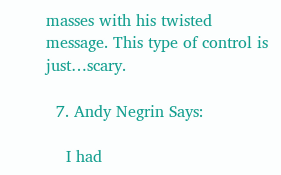masses with his twisted message. This type of control is just…scary.

  7. Andy Negrin Says:

    I had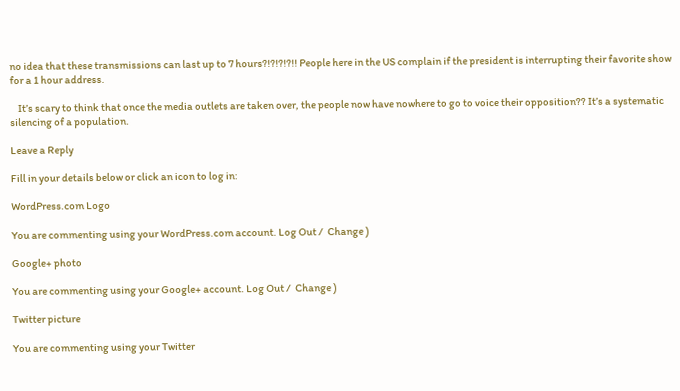no idea that these transmissions can last up to 7 hours?!?!?!?!! People here in the US complain if the president is interrupting their favorite show for a 1 hour address.

    It’s scary to think that once the media outlets are taken over, the people now have nowhere to go to voice their opposition?? It’s a systematic silencing of a population.

Leave a Reply

Fill in your details below or click an icon to log in:

WordPress.com Logo

You are commenting using your WordPress.com account. Log Out /  Change )

Google+ photo

You are commenting using your Google+ account. Log Out /  Change )

Twitter picture

You are commenting using your Twitter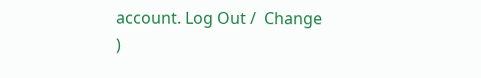account. Log Out /  Change )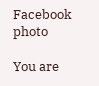Facebook photo

You are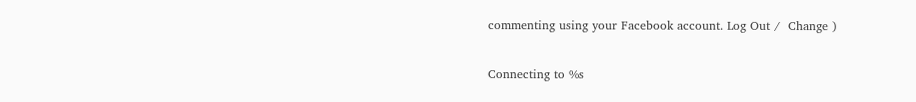commenting using your Facebook account. Log Out /  Change )

Connecting to %s